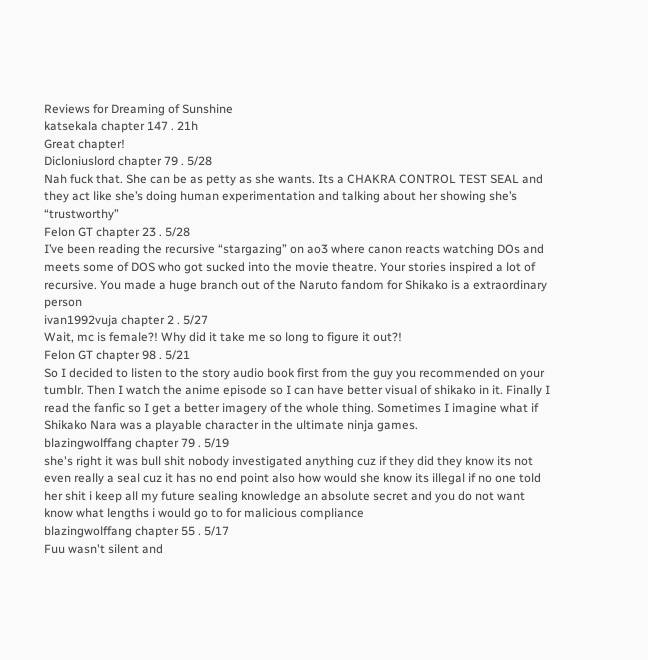Reviews for Dreaming of Sunshine
katsekala chapter 147 . 21h
Great chapter!
Dicloniuslord chapter 79 . 5/28
Nah fuck that. She can be as petty as she wants. Its a CHAKRA CONTROL TEST SEAL and they act like she’s doing human experimentation and talking about her showing she’s “trustworthy”
Felon GT chapter 23 . 5/28
I’ve been reading the recursive “stargazing” on ao3 where canon reacts watching DOs and meets some of DOS who got sucked into the movie theatre. Your stories inspired a lot of recursive. You made a huge branch out of the Naruto fandom for Shikako is a extraordinary person
ivan1992vuja chapter 2 . 5/27
Wait, mc is female?! Why did it take me so long to figure it out?!
Felon GT chapter 98 . 5/21
So I decided to listen to the story audio book first from the guy you recommended on your tumblr. Then I watch the anime episode so I can have better visual of shikako in it. Finally I read the fanfic so I get a better imagery of the whole thing. Sometimes I imagine what if Shikako Nara was a playable character in the ultimate ninja games.
blazingwolffang chapter 79 . 5/19
she's right it was bull shit nobody investigated anything cuz if they did they know its not even really a seal cuz it has no end point also how would she know its illegal if no one told her shit i keep all my future sealing knowledge an absolute secret and you do not want know what lengths i would go to for malicious compliance
blazingwolffang chapter 55 . 5/17
Fuu wasn't silent and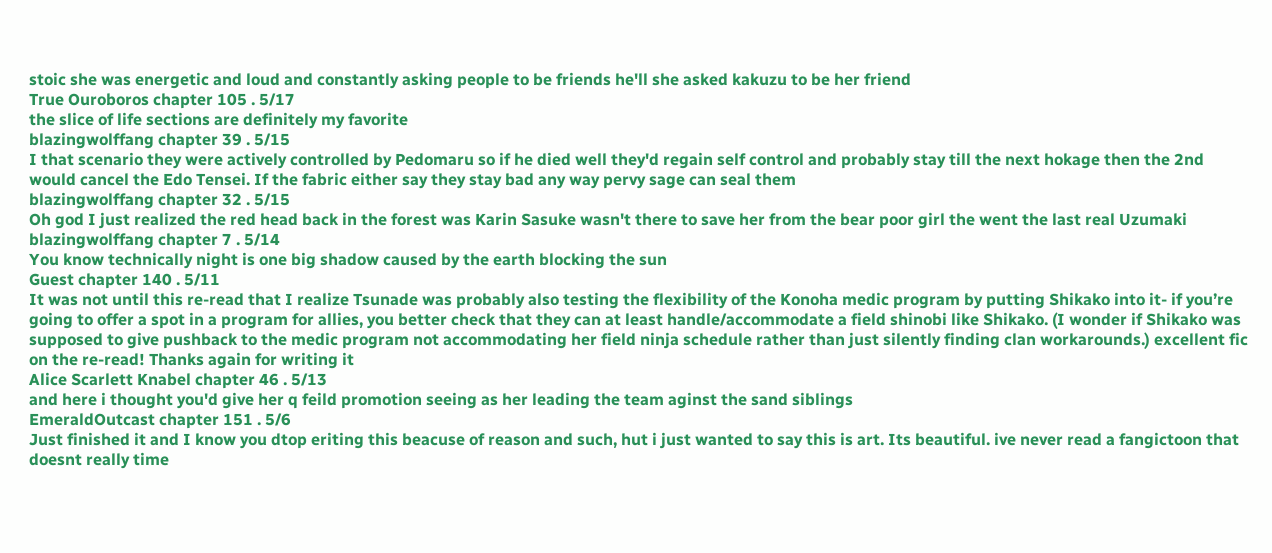stoic she was energetic and loud and constantly asking people to be friends he'll she asked kakuzu to be her friend
True Ouroboros chapter 105 . 5/17
the slice of life sections are definitely my favorite
blazingwolffang chapter 39 . 5/15
I that scenario they were actively controlled by Pedomaru so if he died well they'd regain self control and probably stay till the next hokage then the 2nd would cancel the Edo Tensei. If the fabric either say they stay bad any way pervy sage can seal them
blazingwolffang chapter 32 . 5/15
Oh god I just realized the red head back in the forest was Karin Sasuke wasn't there to save her from the bear poor girl the went the last real Uzumaki
blazingwolffang chapter 7 . 5/14
You know technically night is one big shadow caused by the earth blocking the sun
Guest chapter 140 . 5/11
It was not until this re-read that I realize Tsunade was probably also testing the flexibility of the Konoha medic program by putting Shikako into it- if you’re going to offer a spot in a program for allies, you better check that they can at least handle/accommodate a field shinobi like Shikako. (I wonder if Shikako was supposed to give pushback to the medic program not accommodating her field ninja schedule rather than just silently finding clan workarounds.) excellent fic on the re-read! Thanks again for writing it
Alice Scarlett Knabel chapter 46 . 5/13
and here i thought you'd give her q feild promotion seeing as her leading the team aginst the sand siblings
EmeraldOutcast chapter 151 . 5/6
Just finished it and I know you dtop eriting this beacuse of reason and such, hut i just wanted to say this is art. Its beautiful. ive never read a fangictoon that doesnt really time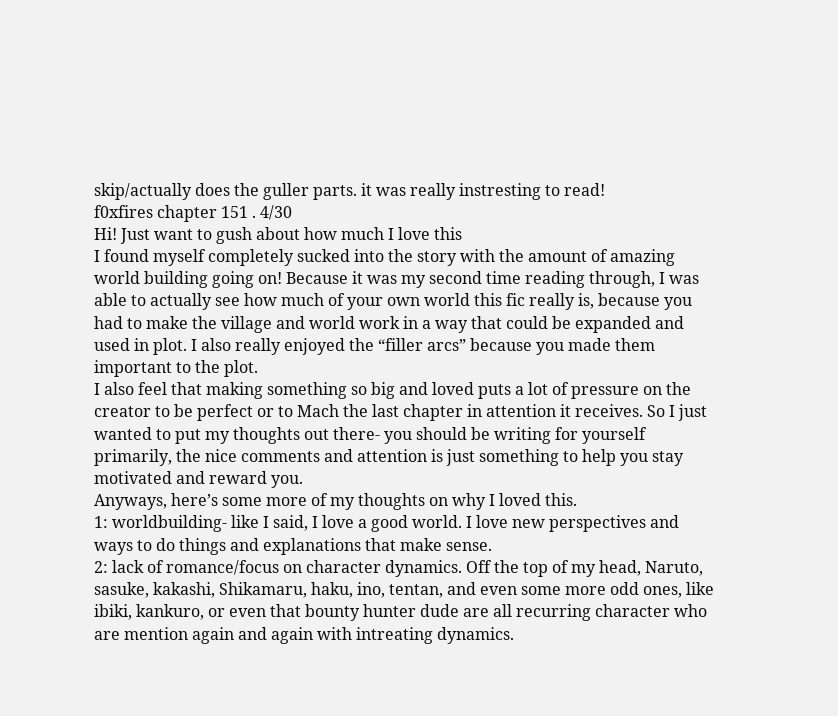skip/actually does the guller parts. it was really instresting to read!
f0xfires chapter 151 . 4/30
Hi! Just want to gush about how much I love this
I found myself completely sucked into the story with the amount of amazing world building going on! Because it was my second time reading through, I was able to actually see how much of your own world this fic really is, because you had to make the village and world work in a way that could be expanded and used in plot. I also really enjoyed the “filler arcs” because you made them important to the plot.
I also feel that making something so big and loved puts a lot of pressure on the creator to be perfect or to Mach the last chapter in attention it receives. So I just wanted to put my thoughts out there- you should be writing for yourself primarily, the nice comments and attention is just something to help you stay motivated and reward you.
Anyways, here’s some more of my thoughts on why I loved this.
1: worldbuilding- like I said, I love a good world. I love new perspectives and ways to do things and explanations that make sense.
2: lack of romance/focus on character dynamics. Off the top of my head, Naruto, sasuke, kakashi, Shikamaru, haku, ino, tentan, and even some more odd ones, like ibiki, kankuro, or even that bounty hunter dude are all recurring character who are mention again and again with intreating dynamics.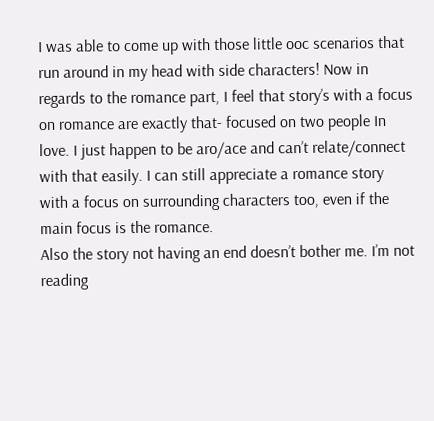I was able to come up with those little ooc scenarios that run around in my head with side characters! Now in regards to the romance part, I feel that story’s with a focus on romance are exactly that- focused on two people In love. I just happen to be aro/ace and can’t relate/connect with that easily. I can still appreciate a romance story with a focus on surrounding characters too, even if the main focus is the romance.
Also the story not having an end doesn’t bother me. I’m not reading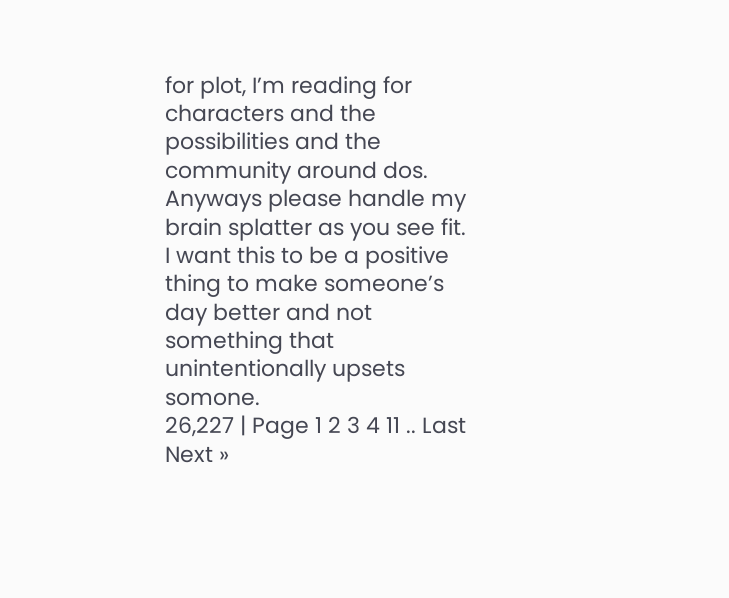for plot, I’m reading for characters and the possibilities and the community around dos.
Anyways please handle my brain splatter as you see fit. I want this to be a positive thing to make someone’s day better and not something that unintentionally upsets somone.
26,227 | Page 1 2 3 4 11 .. Last Next »